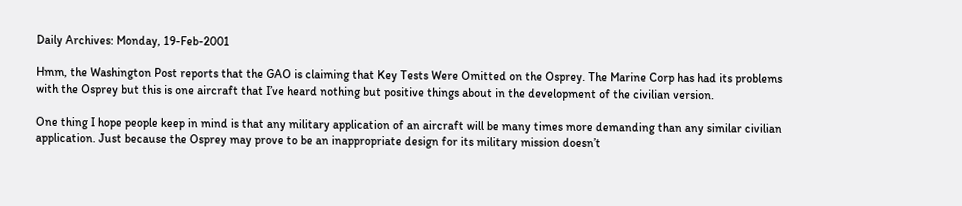Daily Archives: Monday, 19-Feb-2001

Hmm, the Washington Post reports that the GAO is claiming that Key Tests Were Omitted on the Osprey. The Marine Corp has had its problems with the Osprey but this is one aircraft that I’ve heard nothing but positive things about in the development of the civilian version.

One thing I hope people keep in mind is that any military application of an aircraft will be many times more demanding than any similar civilian application. Just because the Osprey may prove to be an inappropriate design for its military mission doesn’t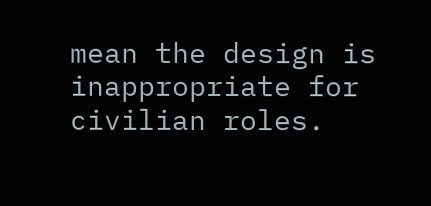mean the design is inappropriate for civilian roles.